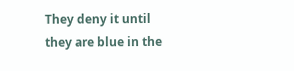They deny it until they are blue in the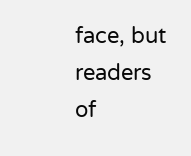face, but readers of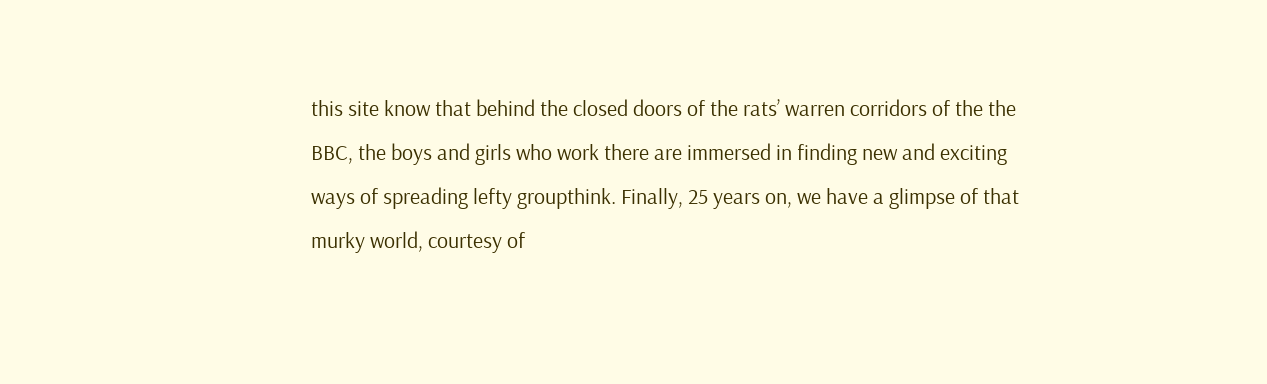this site know that behind the closed doors of the rats’ warren corridors of the the BBC, the boys and girls who work there are immersed in finding new and exciting ways of spreading lefty groupthink. Finally, 25 years on, we have a glimpse of that murky world, courtesy of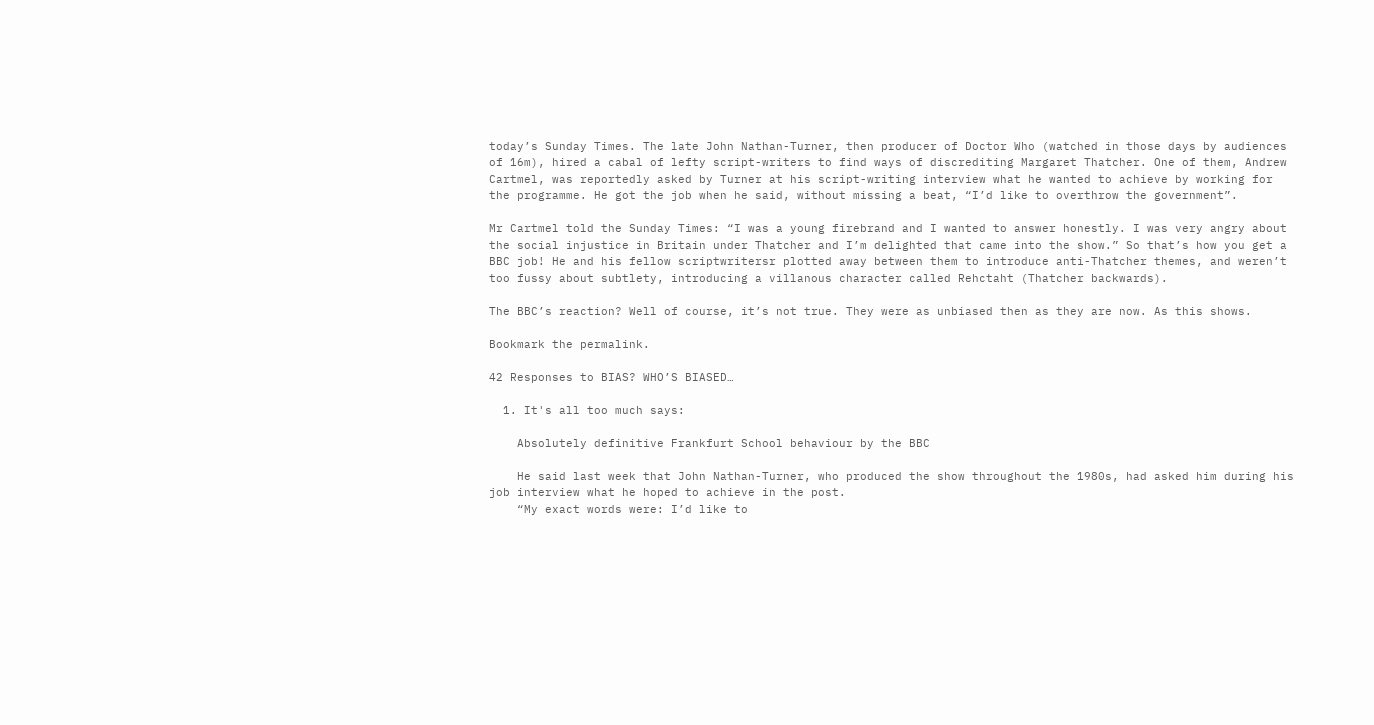today’s Sunday Times. The late John Nathan-Turner, then producer of Doctor Who (watched in those days by audiences of 16m), hired a cabal of lefty script-writers to find ways of discrediting Margaret Thatcher. One of them, Andrew Cartmel, was reportedly asked by Turner at his script-writing interview what he wanted to achieve by working for the programme. He got the job when he said, without missing a beat, “I’d like to overthrow the government”.

Mr Cartmel told the Sunday Times: “I was a young firebrand and I wanted to answer honestly. I was very angry about the social injustice in Britain under Thatcher and I’m delighted that came into the show.” So that’s how you get a BBC job! He and his fellow scriptwritersr plotted away between them to introduce anti-Thatcher themes, and weren’t too fussy about subtlety, introducing a villanous character called Rehctaht (Thatcher backwards).

The BBC’s reaction? Well of course, it’s not true. They were as unbiased then as they are now. As this shows.

Bookmark the permalink.

42 Responses to BIAS? WHO’S BIASED…

  1. It's all too much says:

    Absolutely definitive Frankfurt School behaviour by the BBC

    He said last week that John Nathan-Turner, who produced the show throughout the 1980s, had asked him during his job interview what he hoped to achieve in the post.
    “My exact words were: I’d like to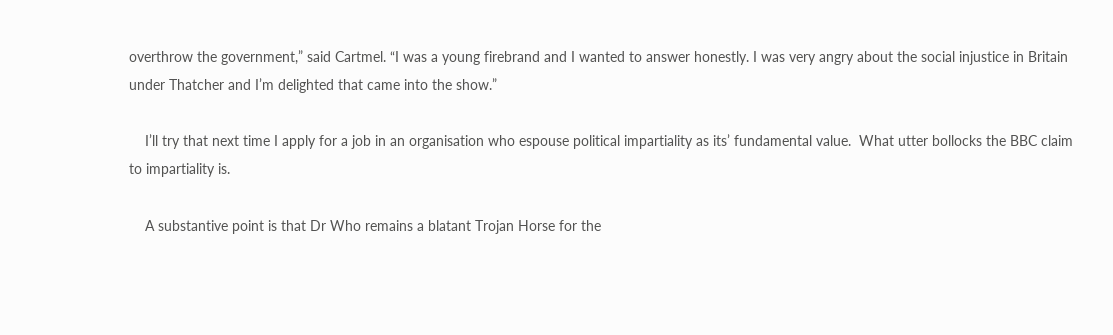overthrow the government,” said Cartmel. “I was a young firebrand and I wanted to answer honestly. I was very angry about the social injustice in Britain under Thatcher and I’m delighted that came into the show.”

    I’ll try that next time I apply for a job in an organisation who espouse political impartiality as its’ fundamental value.  What utter bollocks the BBC claim to impartiality is.

    A substantive point is that Dr Who remains a blatant Trojan Horse for the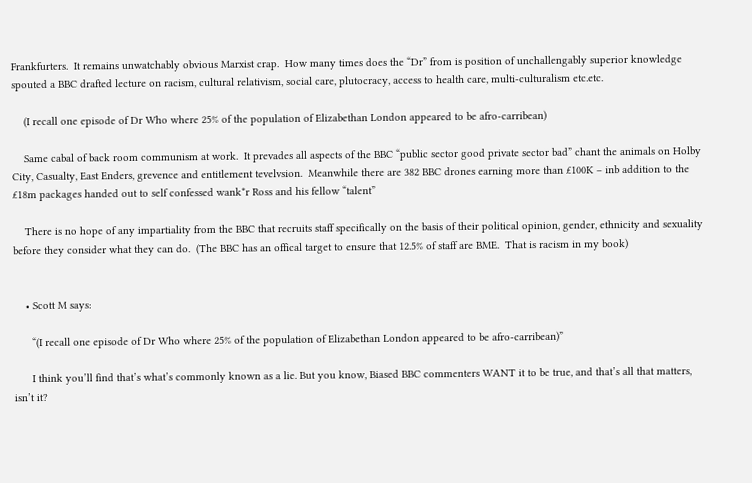Frankfurters.  It remains unwatchably obvious Marxist crap.  How many times does the “Dr” from is position of unchallengably superior knowledge spouted a BBC drafted lecture on racism, cultural relativism, social care, plutocracy, access to health care, multi-culturalism etc.etc.

    (I recall one episode of Dr Who where 25% of the population of Elizabethan London appeared to be afro-carribean)

    Same cabal of back room communism at work.  It prevades all aspects of the BBC “public sector good private sector bad” chant the animals on Holby City, Casualty, East Enders, grevence and entitlement tevelvsion.  Meanwhile there are 382 BBC drones earning more than £100K – inb addition to the £18m packages handed out to self confessed wank*r Ross and his fellow “talent”

    There is no hope of any impartiality from the BBC that recruits staff specifically on the basis of their political opinion, gender, ethnicity and sexuality before they consider what they can do.  (The BBC has an offical target to ensure that 12.5% of staff are BME.  That is racism in my book)


    • Scott M says:

      “(I recall one episode of Dr Who where 25% of the population of Elizabethan London appeared to be afro-carribean)”

      I think you’ll find that’s what’s commonly known as a lie. But you know, Biased BBC commenters WANT it to be true, and that’s all that matters, isn’t it?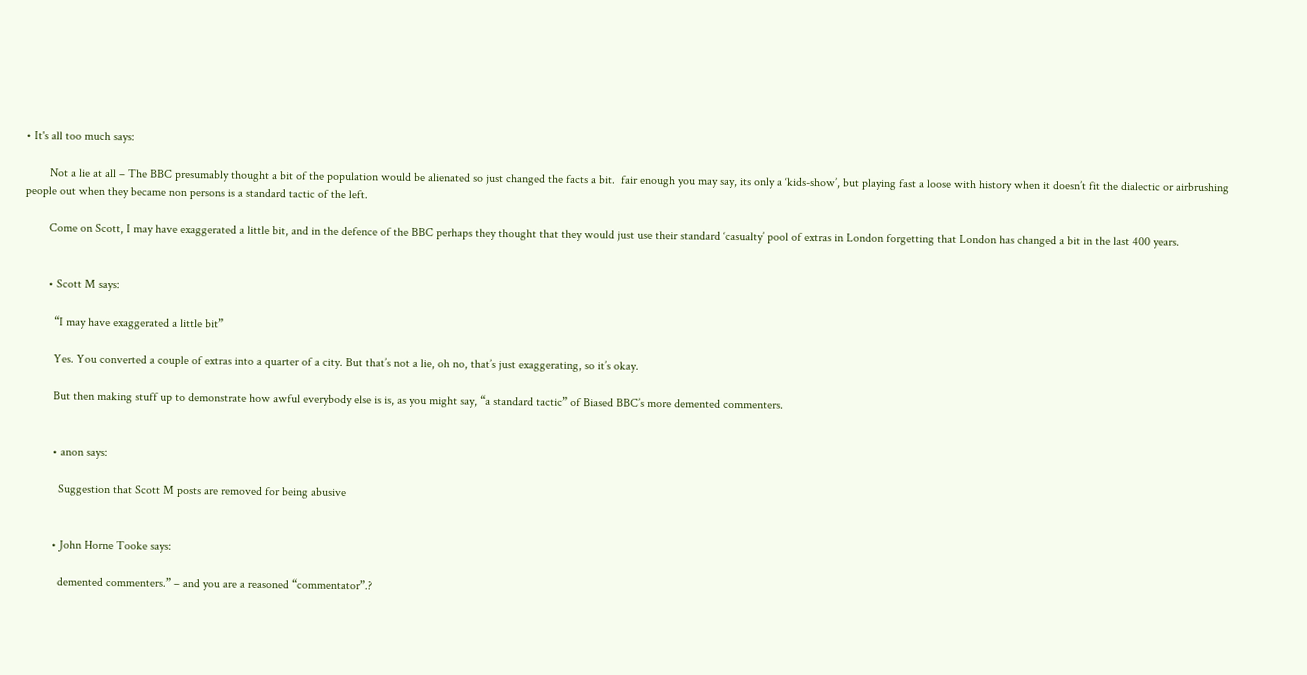• It's all too much says:

        Not a lie at all – The BBC presumably thought a bit of the population would be alienated so just changed the facts a bit.  fair enough you may say, its only a ‘kids-show’, but playing fast a loose with history when it doesn’t fit the dialectic or airbrushing people out when they became non persons is a standard tactic of the left.

        Come on Scott, I may have exaggerated a little bit, and in the defence of the BBC perhaps they thought that they would just use their standard ‘casualty’ pool of extras in London forgetting that London has changed a bit in the last 400 years.


        • Scott M says:

          “I may have exaggerated a little bit”

          Yes. You converted a couple of extras into a quarter of a city. But that’s not a lie, oh no, that’s just exaggerating, so it’s okay.

          But then making stuff up to demonstrate how awful everybody else is is, as you might say, “a standard tactic” of Biased BBC’s more demented commenters.


          • anon says:

            Suggestion that Scott M posts are removed for being abusive


          • John Horne Tooke says:

            demented commenters.” – and you are a reasoned “commentator”.?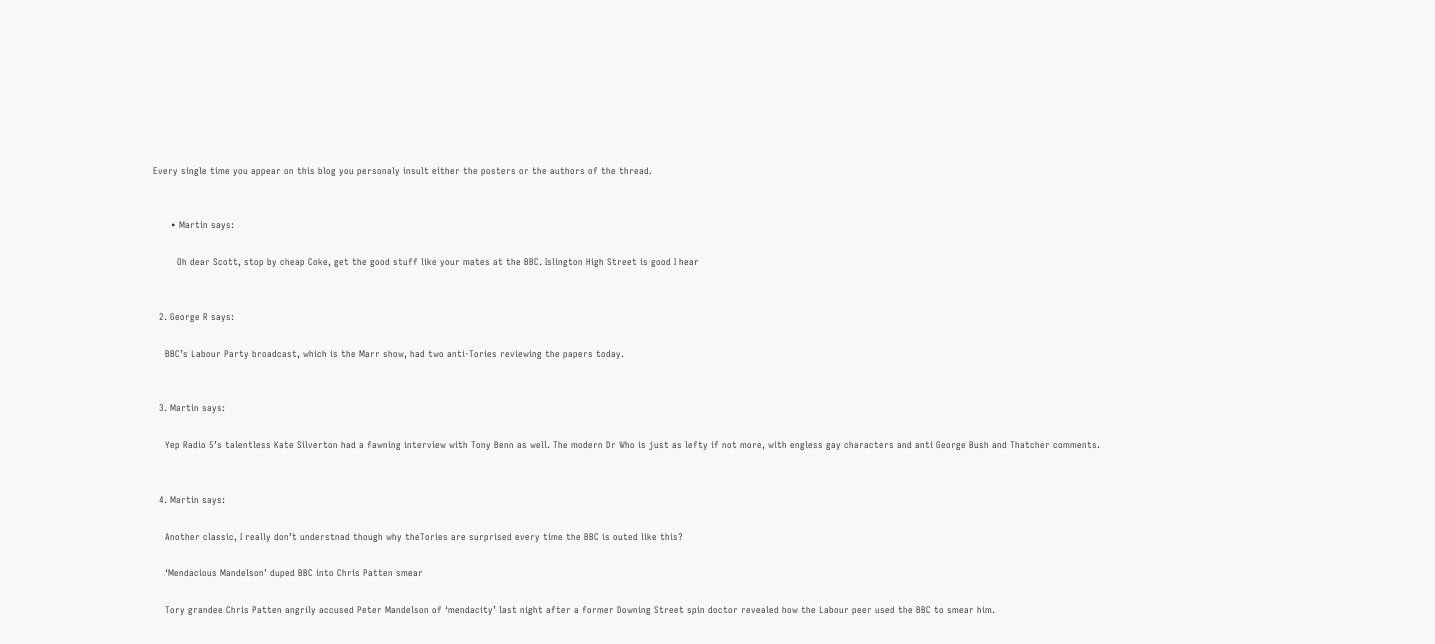Every single time you appear on this blog you personaly insult either the posters or the authors of the thread.


      • Martin says:

        Oh dear Scott, stop by cheap Coke, get the good stuff like your mates at the BBC. Islington High Street is good I hear


  2. George R says:

    BBC’s Labour Party broadcast, which is the Marr show, had two anti-Tories reviewing the papers today.


  3. Martin says:

    Yep Radio 5’s talentless Kate Silverton had a fawning interview with Tony Benn as well. The modern Dr Who is just as lefty if not more, with engless gay characters and anti George Bush and Thatcher comments.


  4. Martin says:

    Another classic, I really don’t understnad though why theTories are surprised every time the BBC is outed like this?

    ‘Mendacious Mandelson’ duped BBC into Chris Patten smear

    Tory grandee Chris Patten angrily accused Peter Mandelson of ‘mendacity’ last night after a former Downing Street spin doctor revealed how the Labour peer used the BBC to smear him.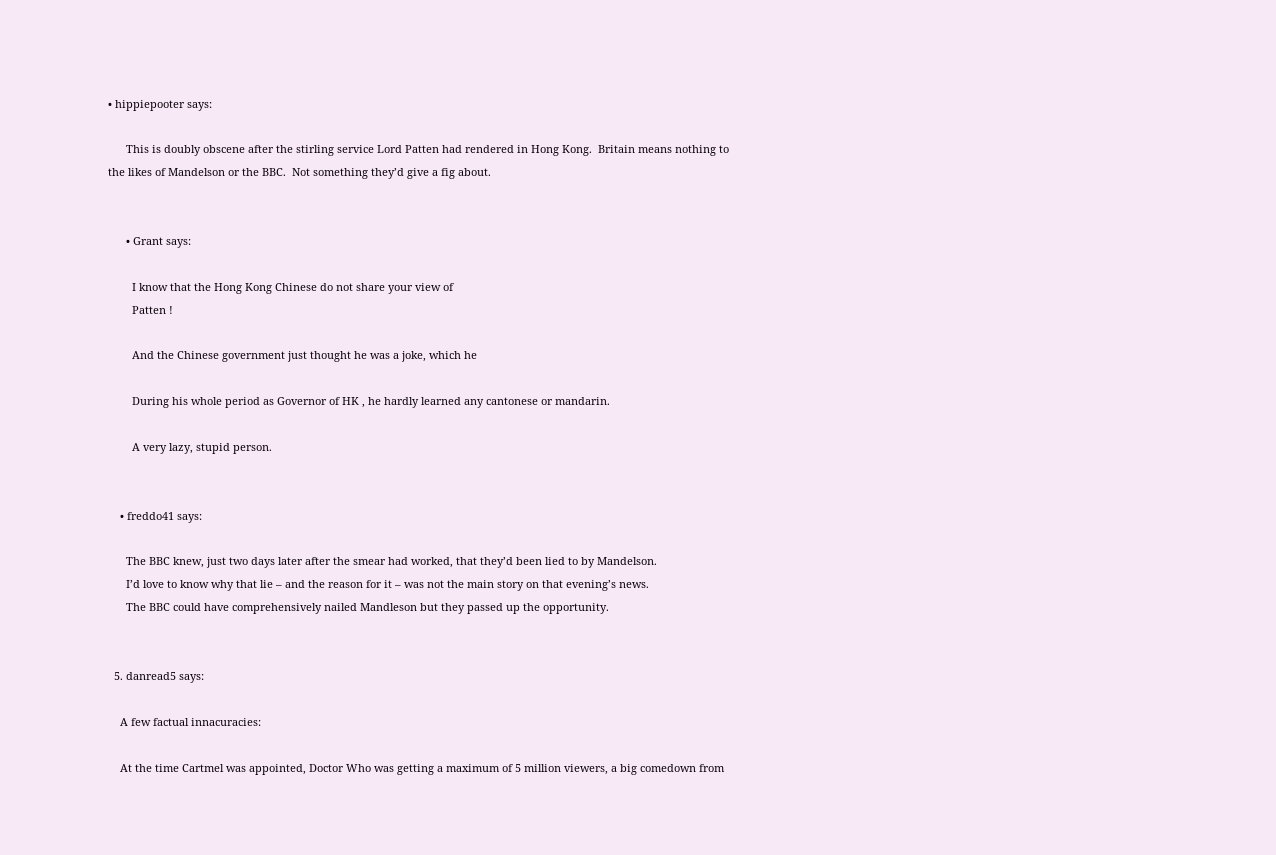• hippiepooter says:

      This is doubly obscene after the stirling service Lord Patten had rendered in Hong Kong.  Britain means nothing to the likes of Mandelson or the BBC.  Not something they’d give a fig about.


      • Grant says:

        I know that the Hong Kong Chinese do not share your view of
        Patten !

        And the Chinese government just thought he was a joke, which he

        During his whole period as Governor of HK , he hardly learned any cantonese or mandarin.

        A very lazy, stupid person.


    • freddo41 says:

      The BBC knew, just two days later after the smear had worked, that they’d been lied to by Mandelson.
      I’d love to know why that lie – and the reason for it – was not the main story on that evening’s news.
      The BBC could have comprehensively nailed Mandleson but they passed up the opportunity.


  5. danread5 says:

    A few factual innacuracies:

    At the time Cartmel was appointed, Doctor Who was getting a maximum of 5 million viewers, a big comedown from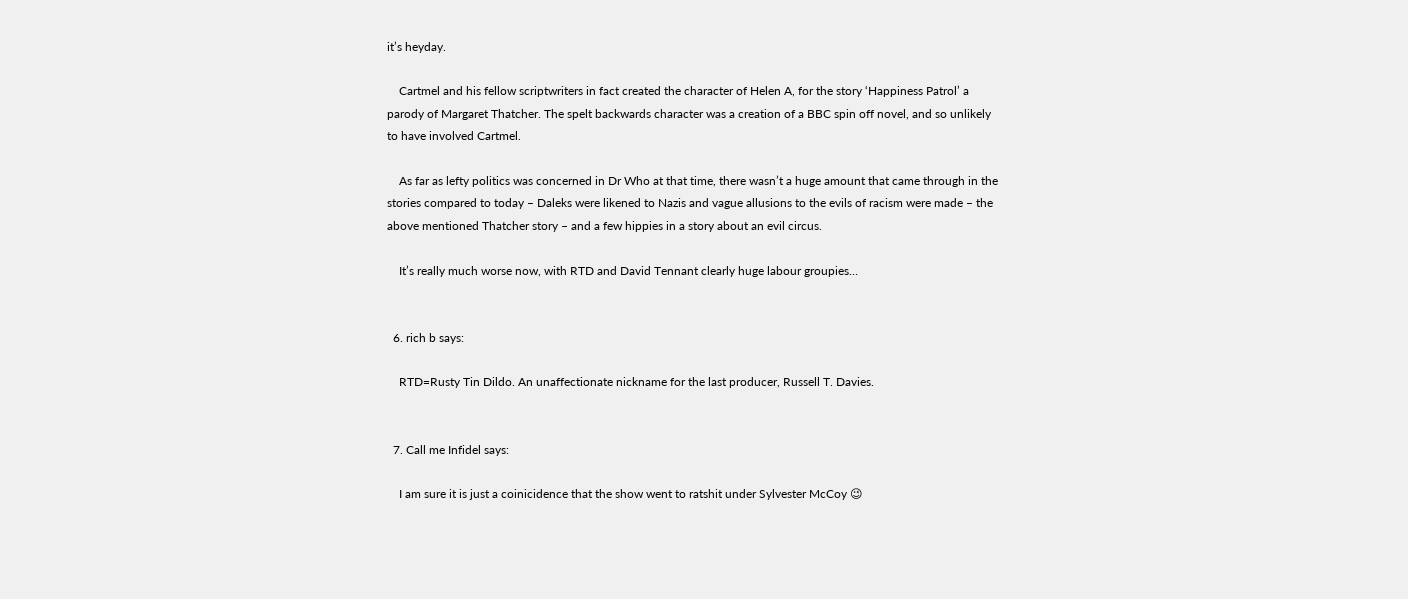it’s heyday.

    Cartmel and his fellow scriptwriters in fact created the character of Helen A, for the story ‘Happiness Patrol’ a parody of Margaret Thatcher. The spelt backwards character was a creation of a BBC spin off novel, and so unlikely to have involved Cartmel.

    As far as lefty politics was concerned in Dr Who at that time, there wasn’t a huge amount that came through in the stories compared to today – Daleks were likened to Nazis and vague allusions to the evils of racism were made – the above mentioned Thatcher story – and a few hippies in a story about an evil circus.

    It’s really much worse now, with RTD and David Tennant clearly huge labour groupies…


  6. rich b says:

    RTD=Rusty Tin Dildo. An unaffectionate nickname for the last producer, Russell T. Davies.


  7. Call me Infidel says:

    I am sure it is just a coinicidence that the show went to ratshit under Sylvester McCoy 😉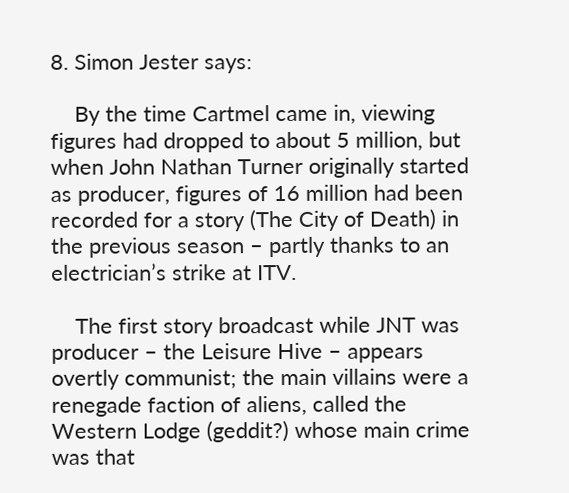8. Simon Jester says:

    By the time Cartmel came in, viewing figures had dropped to about 5 million, but when John Nathan Turner originally started as producer, figures of 16 million had been recorded for a story (The City of Death) in the previous season – partly thanks to an electrician’s strike at ITV.

    The first story broadcast while JNT was producer – the Leisure Hive – appears overtly communist; the main villains were a renegade faction of aliens, called the Western Lodge (geddit?) whose main crime was that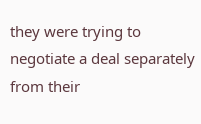they were trying to negotiate a deal separately from their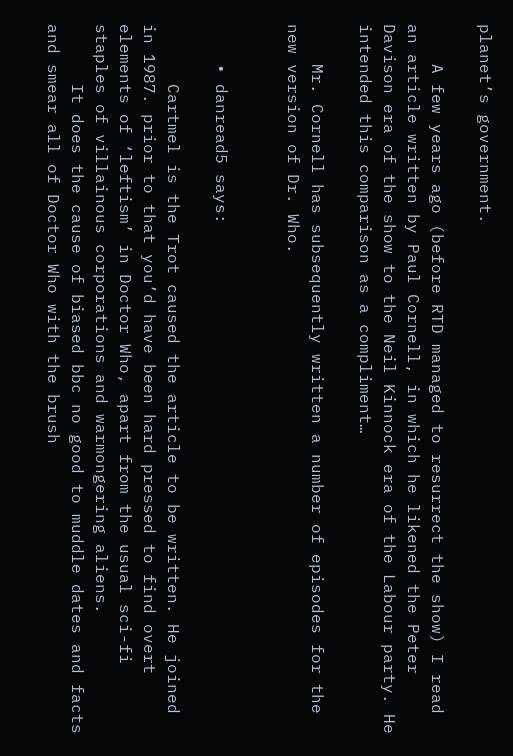planet’s government.

    A few years ago (before RTD managed to resurrect the show) I read an article written by Paul Cornell, in which he likened the Peter Davison era of the show to the Neil Kinnock era of the Labour party. He intended this comparison as a compliment…

    Mr. Cornell has subsequently written a number of episodes for the new version of Dr. Who.


    • danread5 says:

      Cartmel is the Trot caused the article to be written. He joined in 1987. prior to that you’d have been hard pressed to find overt elements of ‘leftism’ in Doctor Who, apart from the usual sci-fi staples of villainous corporations and warmongering aliens.
      It does the cause of biased bbc no good to muddle dates and facts and smear all of Doctor Who with the brush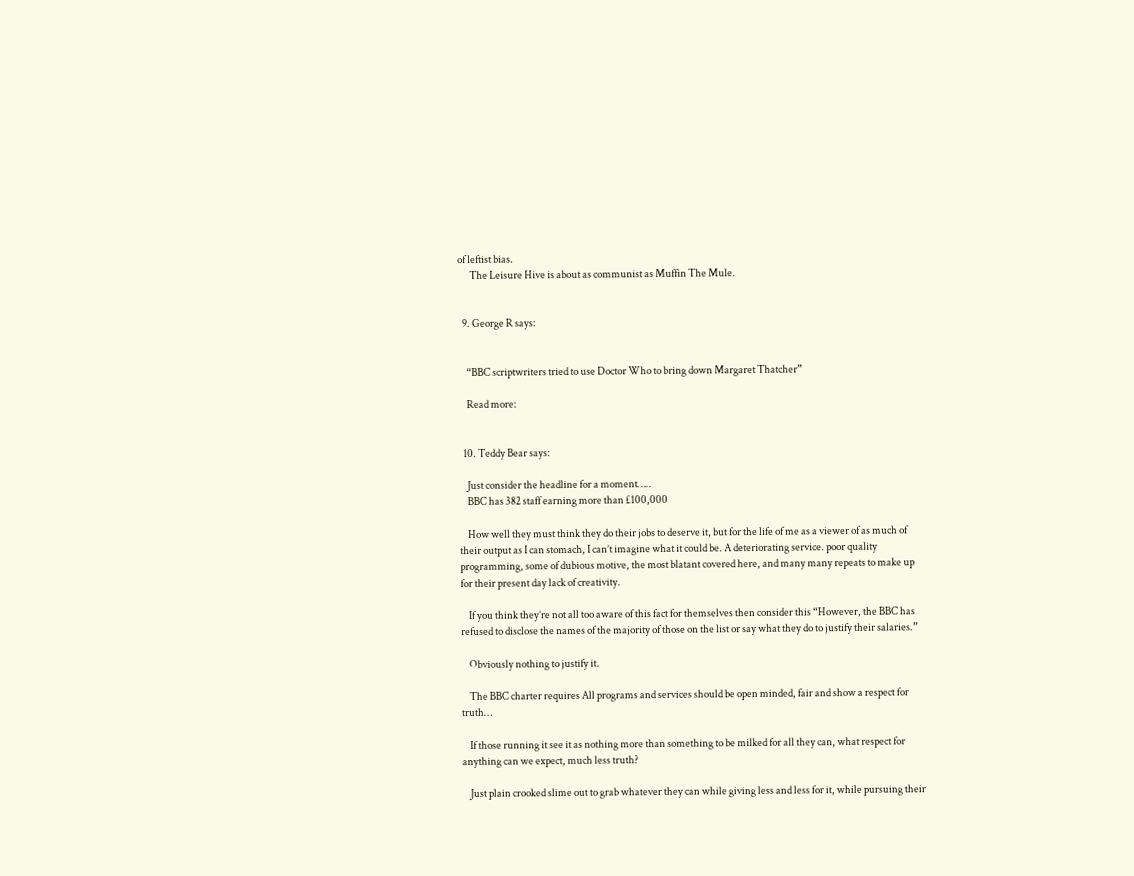of leftist bias.
      The Leisure Hive is about as communist as Muffin The Mule.


  9. George R says:


    “BBC scriptwriters tried to use Doctor Who to bring down Margaret Thatcher”

    Read more:


  10. Teddy Bear says:

    Just consider the headline for a moment…..
    BBC has 382 staff earning more than £100,000

    How well they must think they do their jobs to deserve it, but for the life of me as a viewer of as much of their output as I can stomach, I can’t imagine what it could be. A deteriorating service. poor quality programming, some of dubious motive, the most blatant covered here, and many many repeats to make up for their present day lack of creativity.

    If you think they’re not all too aware of this fact for themselves then consider this “However, the BBC has refused to disclose the names of the majority of those on the list or say what they do to justify their salaries.”

    Obviously nothing to justify it.

    The BBC charter requires All programs and services should be open minded, fair and show a respect for truth…

    If those running it see it as nothing more than something to be milked for all they can, what respect for anything can we expect, much less truth?

    Just plain crooked slime out to grab whatever they can while giving less and less for it, while pursuing their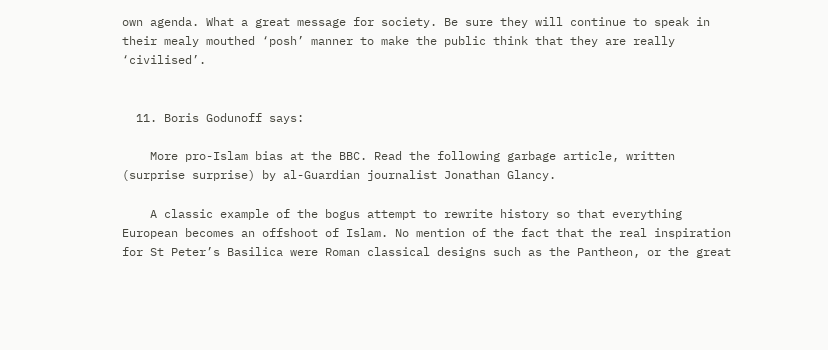own agenda. What a great message for society. Be sure they will continue to speak in their mealy mouthed ‘posh’ manner to make the public think that they are really ‘civilised’.


  11. Boris Godunoff says:

    More pro-Islam bias at the BBC. Read the following garbage article, written (surprise surprise) by al-Guardian journalist Jonathan Glancy.

    A classic example of the bogus attempt to rewrite history so that everything European becomes an offshoot of Islam. No mention of the fact that the real inspiration for St Peter’s Basilica were Roman classical designs such as the Pantheon, or the great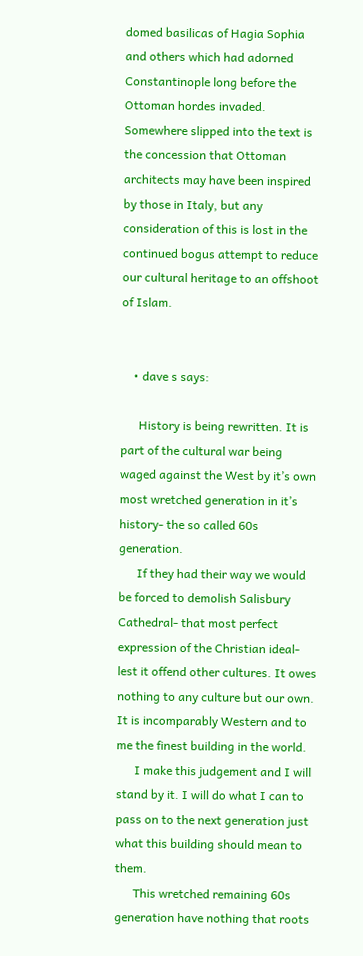domed basilicas of Hagia Sophia and others which had adorned Constantinople long before the Ottoman hordes invaded. Somewhere slipped into the text is the concession that Ottoman architects may have been inspired by those in Italy, but any consideration of this is lost in the continued bogus attempt to reduce our cultural heritage to an offshoot of Islam.


    • dave s says:

      History is being rewritten. It is part of the cultural war being waged against the West by it’s own most wretched generation in it’s history- the so called 60s generation.
      If they had their way we would be forced to demolish Salisbury Cathedral- that most perfect expression of the Christian ideal- lest it offend other cultures. It owes nothing to any culture but our own. It is incomparably Western and to me the finest building in the world.
      I make this judgement and I will stand by it. I will do what I can to pass on to the next generation just what this building should mean to them.
      This wretched remaining 60s generation have nothing that roots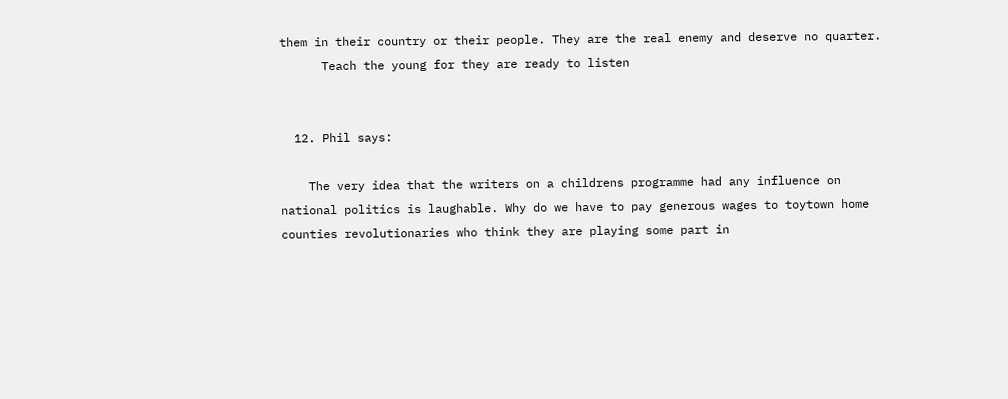them in their country or their people. They are the real enemy and deserve no quarter.
      Teach the young for they are ready to listen


  12. Phil says:

    The very idea that the writers on a childrens programme had any influence on national politics is laughable. Why do we have to pay generous wages to toytown home counties revolutionaries who think they are playing some part in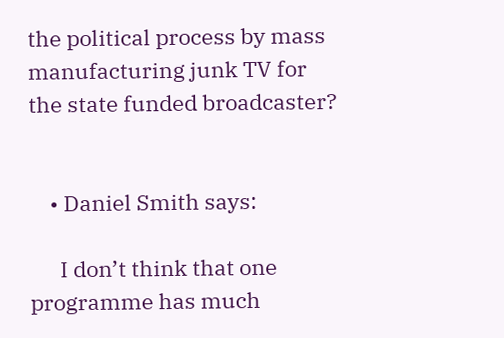the political process by mass manufacturing junk TV for the state funded broadcaster?


    • Daniel Smith says:

      I don’t think that one programme has much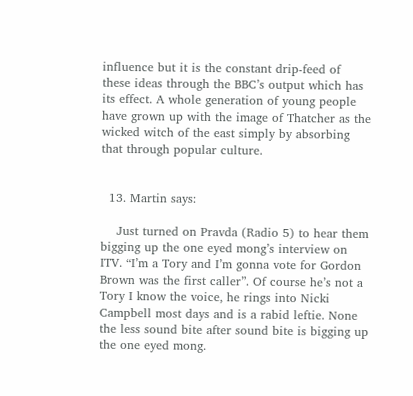influence but it is the constant drip-feed of these ideas through the BBC’s output which has its effect. A whole generation of young people have grown up with the image of Thatcher as the wicked witch of the east simply by absorbing that through popular culture.


  13. Martin says:

    Just turned on Pravda (Radio 5) to hear them bigging up the one eyed mong’s interview on ITV. “I’m a Tory and I’m gonna vote for Gordon Brown was the first caller”. Of course he’s not a Tory I know the voice, he rings into Nicki Campbell most days and is a rabid leftie. None the less sound bite after sound bite is bigging up the one eyed mong.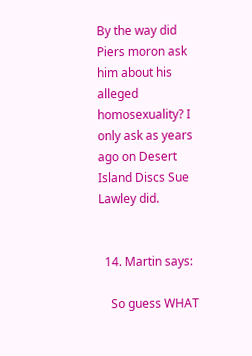By the way did Piers moron ask him about his alleged homosexuality? I only ask as years ago on Desert Island Discs Sue Lawley did.


  14. Martin says:

    So guess WHAT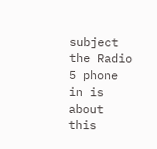subject the Radio 5 phone in is about this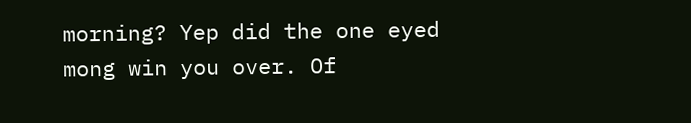morning? Yep did the one eyed mong win you over. Of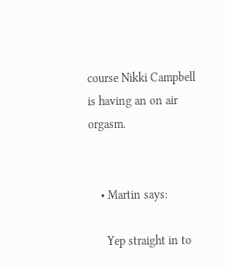course Nikki Campbell is having an on air orgasm.


    • Martin says:

      Yep straight in to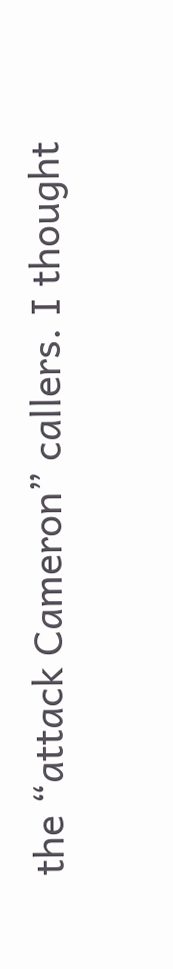the “attack Cameron” callers. I thought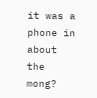it was a phone in about the mong?